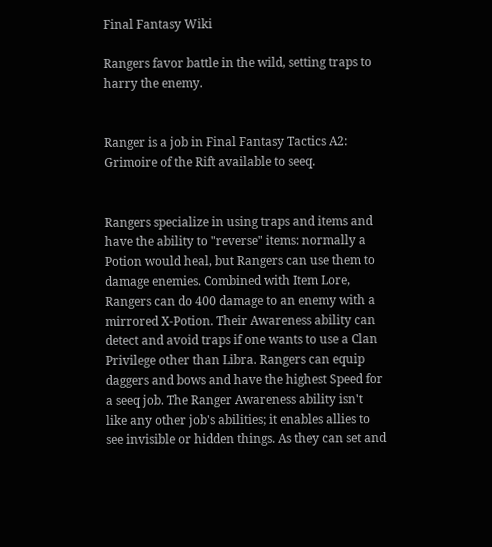Final Fantasy Wiki

Rangers favor battle in the wild, setting traps to harry the enemy.


Ranger is a job in Final Fantasy Tactics A2: Grimoire of the Rift available to seeq.


Rangers specialize in using traps and items and have the ability to "reverse" items: normally a Potion would heal, but Rangers can use them to damage enemies. Combined with Item Lore, Rangers can do 400 damage to an enemy with a mirrored X-Potion. Their Awareness ability can detect and avoid traps if one wants to use a Clan Privilege other than Libra. Rangers can equip daggers and bows and have the highest Speed for a seeq job. The Ranger Awareness ability isn't like any other job's abilities; it enables allies to see invisible or hidden things. As they can set and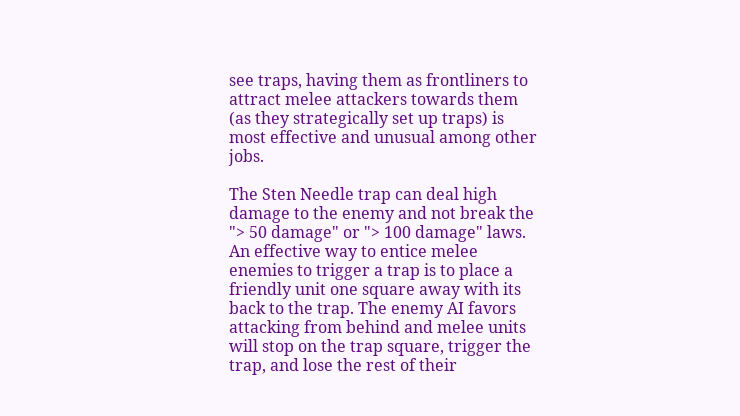see traps, having them as frontliners to attract melee attackers towards them (as they strategically set up traps) is most effective and unusual among other jobs.

The Sten Needle trap can deal high damage to the enemy and not break the "> 50 damage" or "> 100 damage" laws. An effective way to entice melee enemies to trigger a trap is to place a friendly unit one square away with its back to the trap. The enemy AI favors attacking from behind and melee units will stop on the trap square, trigger the trap, and lose the rest of their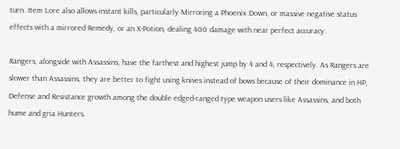turn. Item Lore also allows instant kills, particularly Mirroring a Phoenix Down, or massive negative status effects with a mirrored Remedy, or an X-Potion, dealing 400 damage with near perfect accuracy.

Rangers, alongside with Assassins, have the farthest and highest jump by 4 and 4, respectively. As Rangers are slower than Assassins, they are better to fight using knives instead of bows because of their dominance in HP, Defense and Resistance growth among the double edged-ranged type weapon users like Assassins, and both hume and gria Hunters.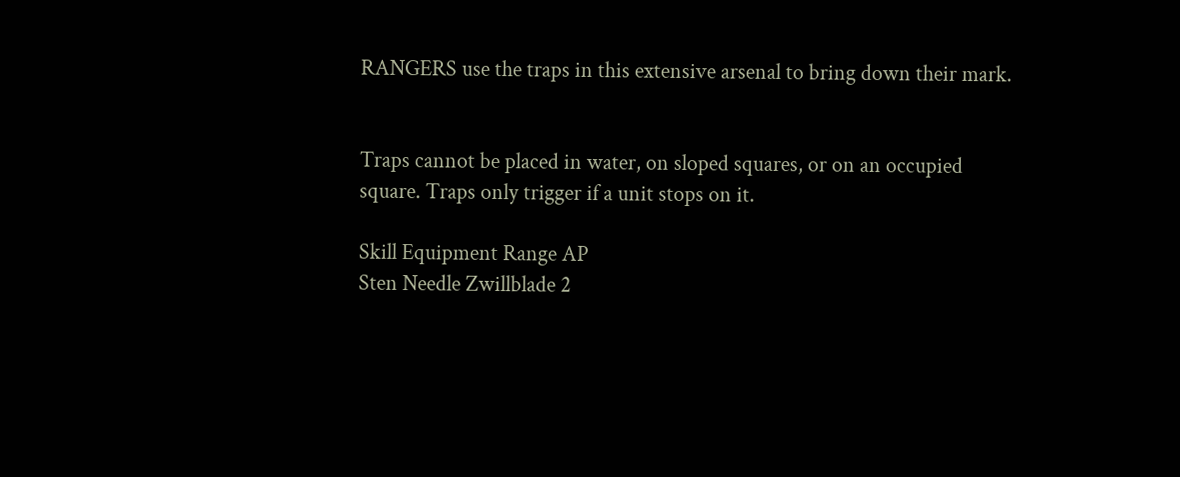RANGERS use the traps in this extensive arsenal to bring down their mark.


Traps cannot be placed in water, on sloped squares, or on an occupied square. Traps only trigger if a unit stops on it.

Skill Equipment Range AP
Sten Needle Zwillblade 2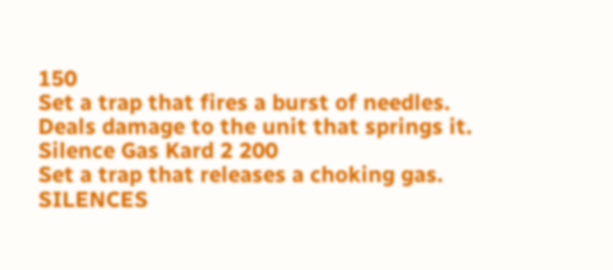150
Set a trap that fires a burst of needles. Deals damage to the unit that springs it.
Silence Gas Kard 2 200
Set a trap that releases a choking gas. SILENCES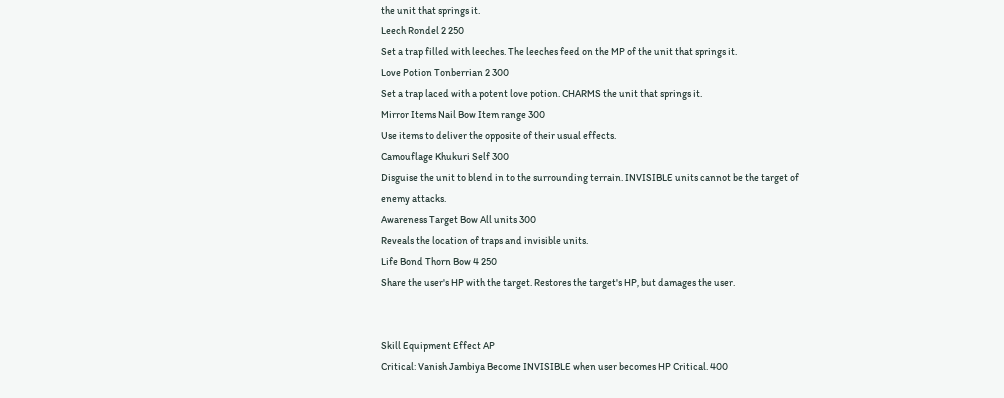the unit that springs it.
Leech Rondel 2 250
Set a trap filled with leeches. The leeches feed on the MP of the unit that springs it.
Love Potion Tonberrian 2 300
Set a trap laced with a potent love potion. CHARMS the unit that springs it.
Mirror Items Nail Bow Item range 300
Use items to deliver the opposite of their usual effects.
Camouflage Khukuri Self 300
Disguise the unit to blend in to the surrounding terrain. INVISIBLE units cannot be the target of enemy attacks.
Awareness Target Bow All units 300
Reveals the location of traps and invisible units.
Life Bond Thorn Bow 4 250
Share the user's HP with the target. Restores the target's HP, but damages the user.


Skill Equipment Effect AP
Critical: Vanish Jambiya Become INVISIBLE when user becomes HP Critical. 400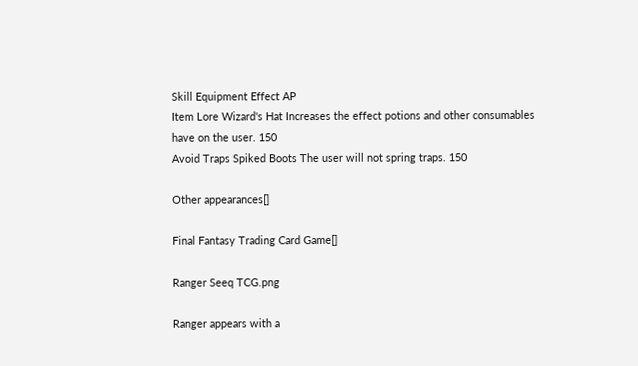Skill Equipment Effect AP
Item Lore Wizard's Hat Increases the effect potions and other consumables have on the user. 150
Avoid Traps Spiked Boots The user will not spring traps. 150

Other appearances[]

Final Fantasy Trading Card Game[]

Ranger Seeq TCG.png

Ranger appears with a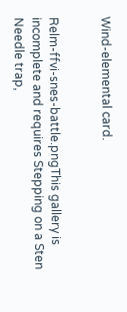Wind-elemental card.


Relm-ffvi-snes-battle.pngThis gallery is incomplete and requires Stepping on a Sten Needle trap,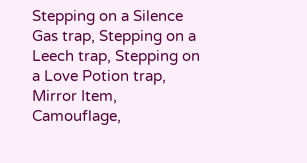Stepping on a Silence Gas trap, Stepping on a Leech trap, Stepping on a Love Potion trap, Mirror Item, Camouflage,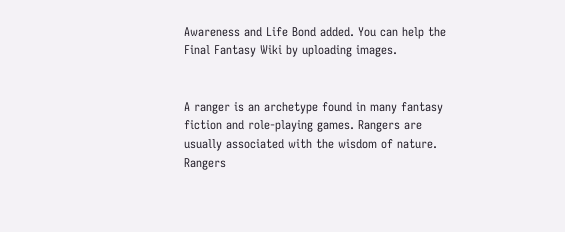Awareness and Life Bond added. You can help the Final Fantasy Wiki by uploading images.


A ranger is an archetype found in many fantasy fiction and role-playing games. Rangers are usually associated with the wisdom of nature. Rangers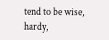tend to be wise, hardy,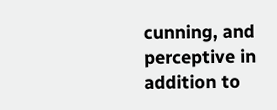cunning, and perceptive in addition to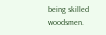being skilled woodsmen.